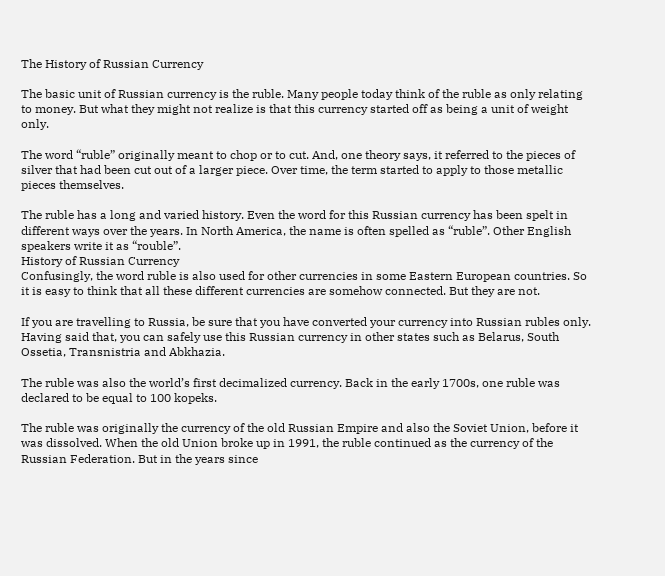The History of Russian Currency

The basic unit of Russian currency is the ruble. Many people today think of the ruble as only relating to money. But what they might not realize is that this currency started off as being a unit of weight only.

The word “ruble” originally meant to chop or to cut. And, one theory says, it referred to the pieces of silver that had been cut out of a larger piece. Over time, the term started to apply to those metallic pieces themselves.

The ruble has a long and varied history. Even the word for this Russian currency has been spelt in different ways over the years. In North America, the name is often spelled as “ruble”. Other English speakers write it as “rouble”.
History of Russian Currency
Confusingly, the word ruble is also used for other currencies in some Eastern European countries. So it is easy to think that all these different currencies are somehow connected. But they are not.

If you are travelling to Russia, be sure that you have converted your currency into Russian rubles only. Having said that, you can safely use this Russian currency in other states such as Belarus, South Ossetia, Transnistria and Abkhazia.

The ruble was also the world’s first decimalized currency. Back in the early 1700s, one ruble was declared to be equal to 100 kopeks.

The ruble was originally the currency of the old Russian Empire and also the Soviet Union, before it was dissolved. When the old Union broke up in 1991, the ruble continued as the currency of the Russian Federation. But in the years since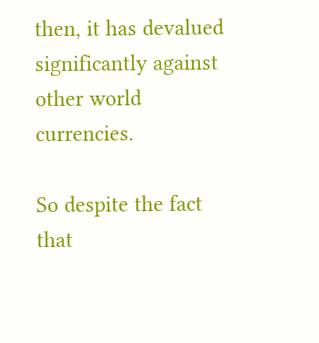then, it has devalued significantly against other world currencies.

So despite the fact that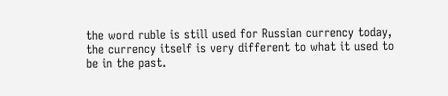the word ruble is still used for Russian currency today, the currency itself is very different to what it used to be in the past.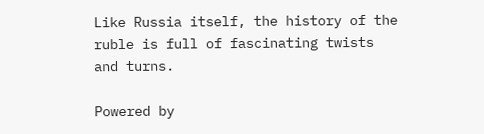Like Russia itself, the history of the ruble is full of fascinating twists and turns.

Powered by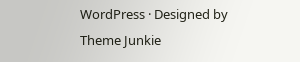WordPress · Designed by Theme Junkie